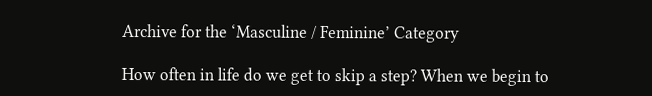Archive for the ‘Masculine / Feminine’ Category

How often in life do we get to skip a step? When we begin to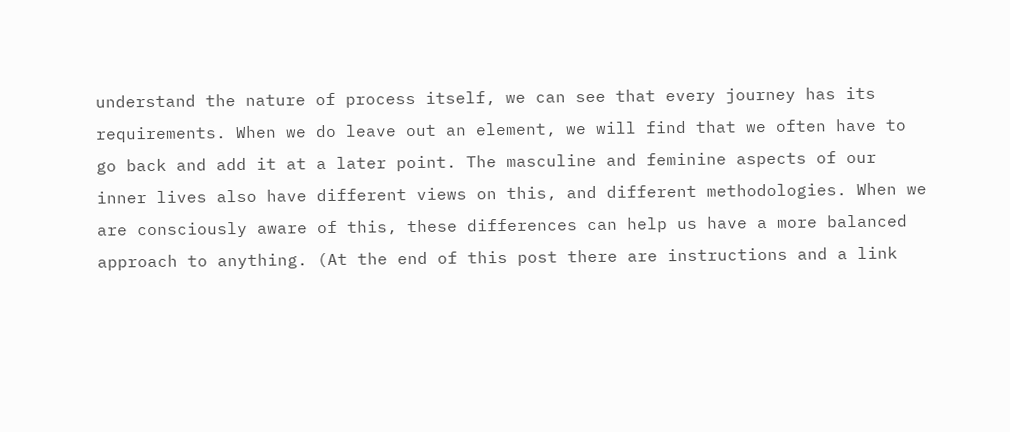understand the nature of process itself, we can see that every journey has its requirements. When we do leave out an element, we will find that we often have to go back and add it at a later point. The masculine and feminine aspects of our inner lives also have different views on this, and different methodologies. When we are consciously aware of this, these differences can help us have a more balanced approach to anything. (At the end of this post there are instructions and a link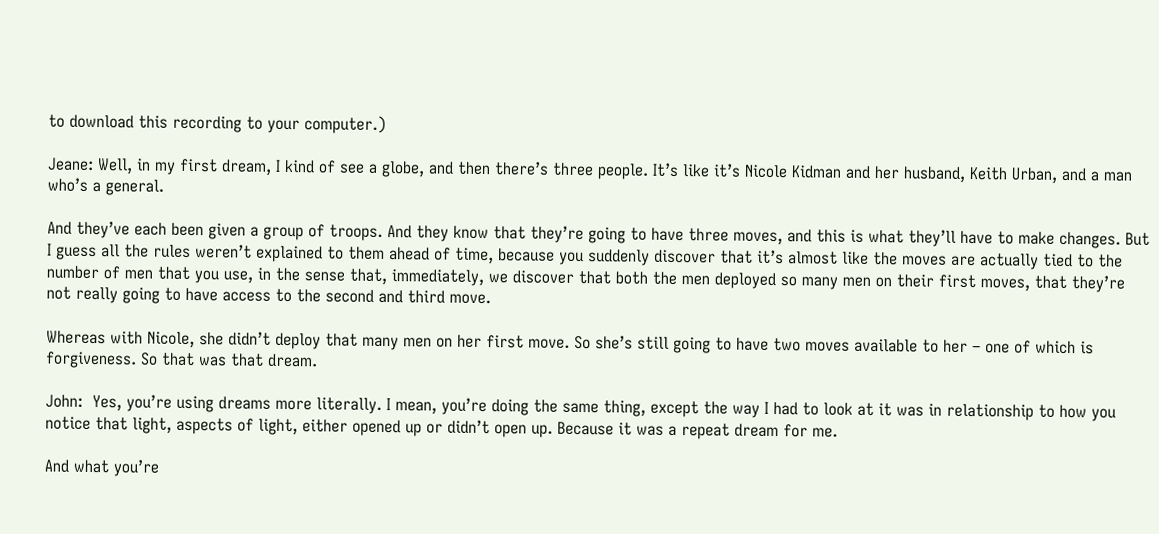to download this recording to your computer.)

Jeane: Well, in my first dream, I kind of see a globe, and then there’s three people. It’s like it’s Nicole Kidman and her husband, Keith Urban, and a man who’s a general.

And they’ve each been given a group of troops. And they know that they’re going to have three moves, and this is what they’ll have to make changes. But I guess all the rules weren’t explained to them ahead of time, because you suddenly discover that it’s almost like the moves are actually tied to the number of men that you use, in the sense that, immediately, we discover that both the men deployed so many men on their first moves, that they’re not really going to have access to the second and third move.

Whereas with Nicole, she didn’t deploy that many men on her first move. So she’s still going to have two moves available to her – one of which is forgiveness. So that was that dream.

John:  Yes, you’re using dreams more literally. I mean, you’re doing the same thing, except the way I had to look at it was in relationship to how you notice that light, aspects of light, either opened up or didn’t open up. Because it was a repeat dream for me.

And what you’re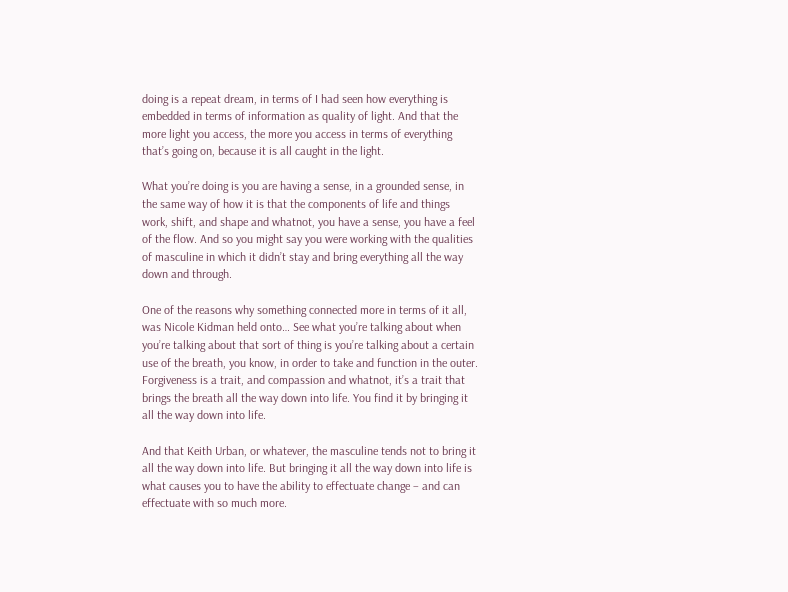doing is a repeat dream, in terms of I had seen how everything is embedded in terms of information as quality of light. And that the more light you access, the more you access in terms of everything that’s going on, because it is all caught in the light.

What you’re doing is you are having a sense, in a grounded sense, in the same way of how it is that the components of life and things work, shift, and shape and whatnot, you have a sense, you have a feel of the flow. And so you might say you were working with the qualities of masculine in which it didn’t stay and bring everything all the way down and through.

One of the reasons why something connected more in terms of it all, was Nicole Kidman held onto… See what you’re talking about when you’re talking about that sort of thing is you’re talking about a certain use of the breath, you know, in order to take and function in the outer. Forgiveness is a trait, and compassion and whatnot, it’s a trait that brings the breath all the way down into life. You find it by bringing it all the way down into life.

And that Keith Urban, or whatever, the masculine tends not to bring it all the way down into life. But bringing it all the way down into life is what causes you to have the ability to effectuate change – and can effectuate with so much more.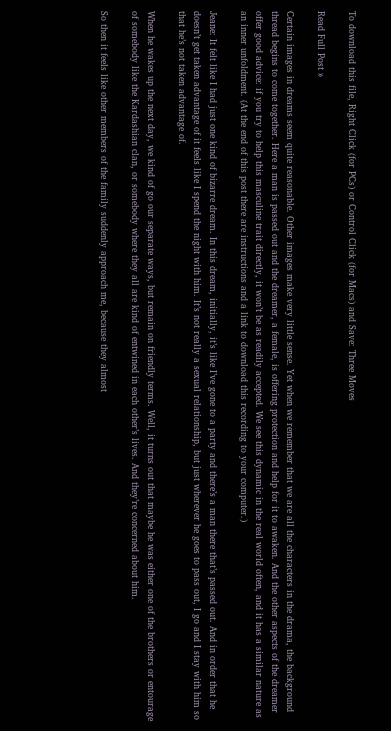To download this file, Right Click (for PCs) or Control Click (for Macs) and Save: Three Moves

Read Full Post »

Certain images in dreams seem quite reasonable. Other images make very little sense. Yet when we remember that we are all the characters in the drama, the background thread begins to come together. Here a man is passed out and the dreamer, a female, is offering protection and help for it to awaken. And the other aspects of the dreamer offer good advice: if you try to help this masculine trait directly, it won’t be as readily accepted. We see this dynamic in the real world often, and it has a similar nature as an inner unfoldment. (At the end of this post there are instructions and a link to download this recording to your computer.)

Jeane: It felt like I had just one kind of bizarre dream. In this dream, initially, it’s like I’ve gone to a party and there’s a man there that’s passed out. And in order that he doesn’t get taken advantage of it feels like I spend the night with him. It’s not really a sexual relationship, but just wherever he goes to pass out, I go and I stay with him so that he’s not taken advantage of.

When he wakes up the next day, we kind of go our separate ways, but remain on friendly terms. Well, it turns out that maybe he was either one of the brothers or entourage of somebody like the Kardashian clan, or somebody where they all are kind of entwined in each other’s lives. And they’re concerned about him.

So then it feels like other members of the family suddenly approach me, because they almost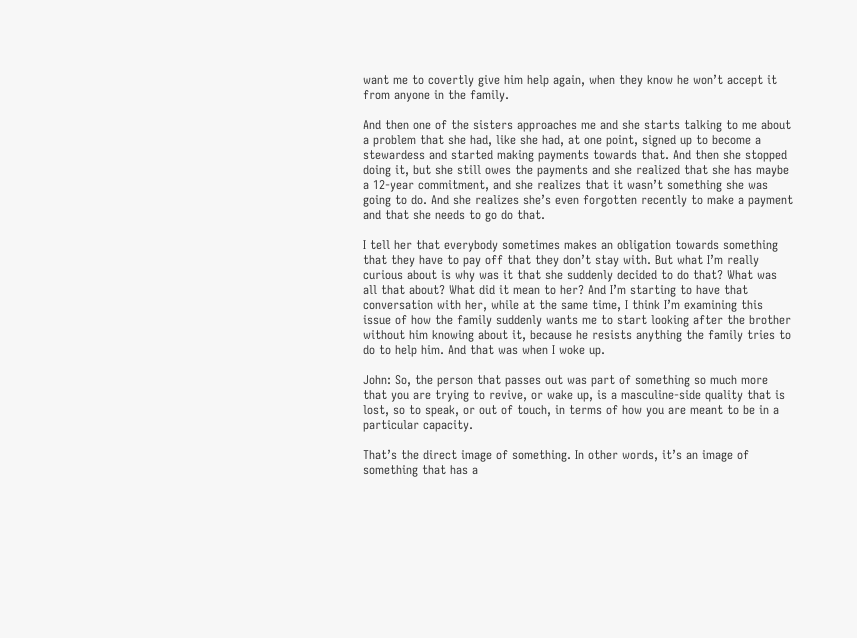want me to covertly give him help again, when they know he won’t accept it from anyone in the family.

And then one of the sisters approaches me and she starts talking to me about a problem that she had, like she had, at one point, signed up to become a stewardess and started making payments towards that. And then she stopped doing it, but she still owes the payments and she realized that she has maybe a 12-year commitment, and she realizes that it wasn’t something she was going to do. And she realizes she’s even forgotten recently to make a payment and that she needs to go do that.

I tell her that everybody sometimes makes an obligation towards something that they have to pay off that they don’t stay with. But what I’m really curious about is why was it that she suddenly decided to do that? What was all that about? What did it mean to her? And I’m starting to have that conversation with her, while at the same time, I think I’m examining this issue of how the family suddenly wants me to start looking after the brother without him knowing about it, because he resists anything the family tries to do to help him. And that was when I woke up.

John: So, the person that passes out was part of something so much more that you are trying to revive, or wake up, is a masculine-side quality that is lost, so to speak, or out of touch, in terms of how you are meant to be in a particular capacity.

That’s the direct image of something. In other words, it’s an image of something that has a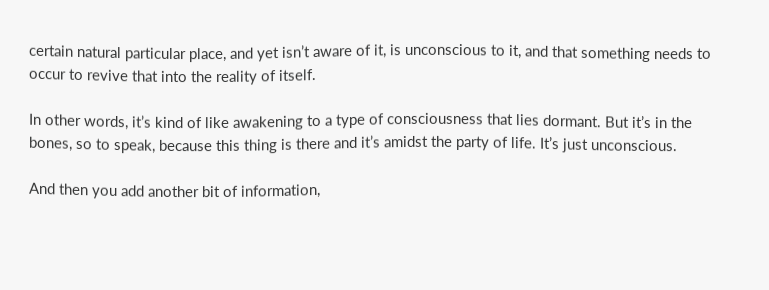certain natural particular place, and yet isn’t aware of it, is unconscious to it, and that something needs to occur to revive that into the reality of itself.

In other words, it’s kind of like awakening to a type of consciousness that lies dormant. But it’s in the bones, so to speak, because this thing is there and it’s amidst the party of life. It’s just unconscious.

And then you add another bit of information,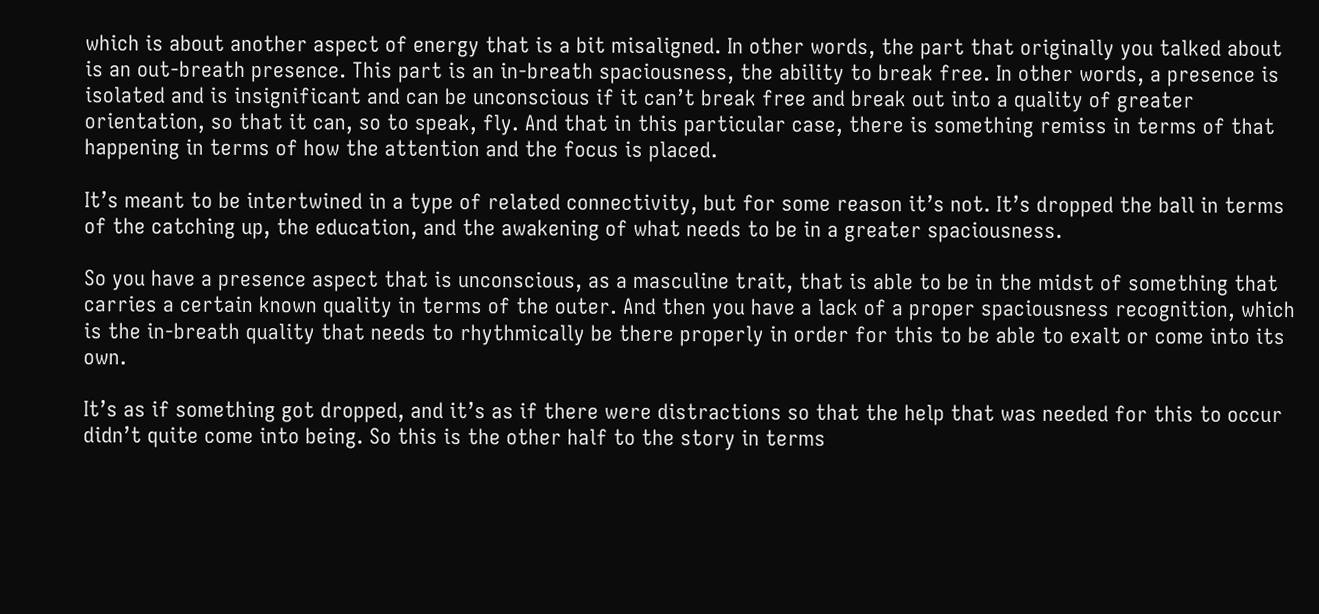which is about another aspect of energy that is a bit misaligned. In other words, the part that originally you talked about is an out-breath presence. This part is an in-breath spaciousness, the ability to break free. In other words, a presence is isolated and is insignificant and can be unconscious if it can’t break free and break out into a quality of greater orientation, so that it can, so to speak, fly. And that in this particular case, there is something remiss in terms of that happening in terms of how the attention and the focus is placed.

It’s meant to be intertwined in a type of related connectivity, but for some reason it’s not. It’s dropped the ball in terms of the catching up, the education, and the awakening of what needs to be in a greater spaciousness.

So you have a presence aspect that is unconscious, as a masculine trait, that is able to be in the midst of something that carries a certain known quality in terms of the outer. And then you have a lack of a proper spaciousness recognition, which is the in-breath quality that needs to rhythmically be there properly in order for this to be able to exalt or come into its own.

It’s as if something got dropped, and it’s as if there were distractions so that the help that was needed for this to occur didn’t quite come into being. So this is the other half to the story in terms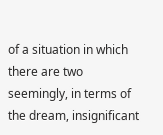of a situation in which there are two seemingly, in terms of the dream, insignificant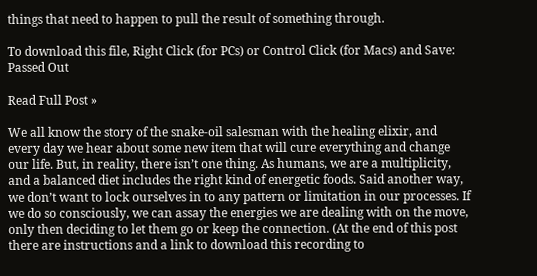things that need to happen to pull the result of something through.

To download this file, Right Click (for PCs) or Control Click (for Macs) and Save: Passed Out

Read Full Post »

We all know the story of the snake-oil salesman with the healing elixir, and every day we hear about some new item that will cure everything and change our life. But, in reality, there isn’t one thing. As humans, we are a multiplicity, and a balanced diet includes the right kind of energetic foods. Said another way, we don’t want to lock ourselves in to any pattern or limitation in our processes. If we do so consciously, we can assay the energies we are dealing with on the move, only then deciding to let them go or keep the connection. (At the end of this post there are instructions and a link to download this recording to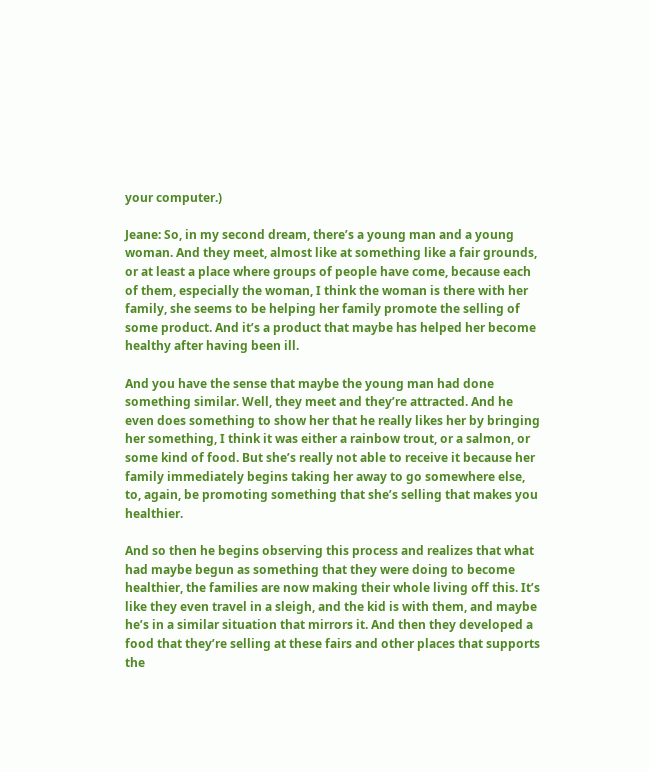your computer.)

Jeane: So, in my second dream, there’s a young man and a young woman. And they meet, almost like at something like a fair grounds, or at least a place where groups of people have come, because each of them, especially the woman, I think the woman is there with her family, she seems to be helping her family promote the selling of some product. And it’s a product that maybe has helped her become healthy after having been ill.

And you have the sense that maybe the young man had done something similar. Well, they meet and they’re attracted. And he even does something to show her that he really likes her by bringing her something, I think it was either a rainbow trout, or a salmon, or some kind of food. But she’s really not able to receive it because her family immediately begins taking her away to go somewhere else, to, again, be promoting something that she’s selling that makes you healthier.

And so then he begins observing this process and realizes that what had maybe begun as something that they were doing to become healthier, the families are now making their whole living off this. It’s like they even travel in a sleigh, and the kid is with them, and maybe he’s in a similar situation that mirrors it. And then they developed a food that they’re selling at these fairs and other places that supports the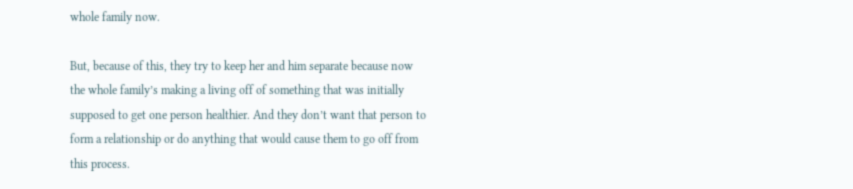whole family now.

But, because of this, they try to keep her and him separate because now the whole family’s making a living off of something that was initially supposed to get one person healthier. And they don’t want that person to form a relationship or do anything that would cause them to go off from this process.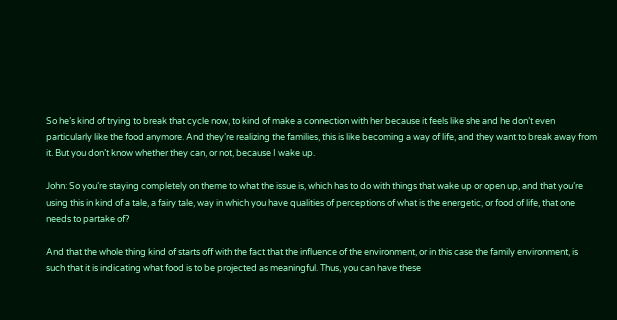So he’s kind of trying to break that cycle now, to kind of make a connection with her because it feels like she and he don’t even particularly like the food anymore. And they’re realizing the families, this is like becoming a way of life, and they want to break away from it. But you don’t know whether they can, or not, because I wake up.

John: So you’re staying completely on theme to what the issue is, which has to do with things that wake up or open up, and that you’re using this in kind of a tale, a fairy tale, way in which you have qualities of perceptions of what is the energetic, or food of life, that one needs to partake of?

And that the whole thing kind of starts off with the fact that the influence of the environment, or in this case the family environment, is such that it is indicating what food is to be projected as meaningful. Thus, you can have these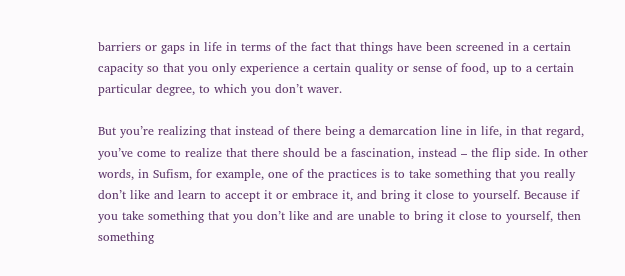barriers or gaps in life in terms of the fact that things have been screened in a certain capacity so that you only experience a certain quality or sense of food, up to a certain particular degree, to which you don’t waver.

But you’re realizing that instead of there being a demarcation line in life, in that regard, you’ve come to realize that there should be a fascination, instead – the flip side. In other words, in Sufism, for example, one of the practices is to take something that you really don’t like and learn to accept it or embrace it, and bring it close to yourself. Because if you take something that you don’t like and are unable to bring it close to yourself, then something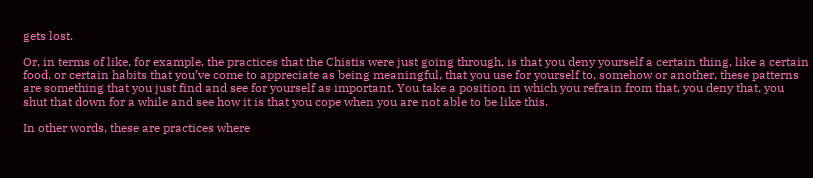gets lost.

Or, in terms of like, for example, the practices that the Chistis were just going through, is that you deny yourself a certain thing, like a certain food, or certain habits that you’ve come to appreciate as being meaningful, that you use for yourself to, somehow or another, these patterns are something that you just find and see for yourself as important. You take a position in which you refrain from that, you deny that, you shut that down for a while and see how it is that you cope when you are not able to be like this.

In other words, these are practices where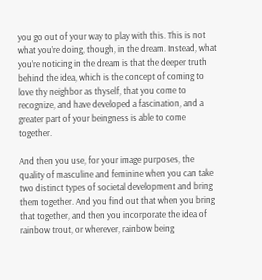you go out of your way to play with this. This is not what you’re doing, though, in the dream. Instead, what you’re noticing in the dream is that the deeper truth behind the idea, which is the concept of coming to love thy neighbor as thyself, that you come to recognize, and have developed a fascination, and a greater part of your beingness is able to come together.

And then you use, for your image purposes, the quality of masculine and feminine when you can take two distinct types of societal development and bring them together. And you find out that when you bring that together, and then you incorporate the idea of rainbow trout, or wherever, rainbow being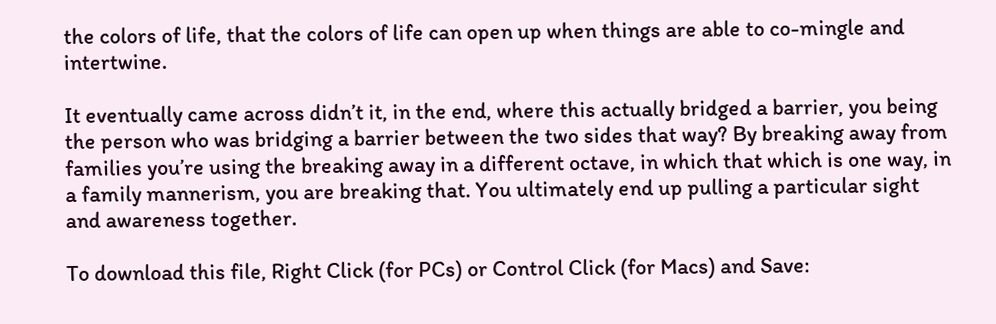the colors of life, that the colors of life can open up when things are able to co-mingle and intertwine.

It eventually came across didn’t it, in the end, where this actually bridged a barrier, you being the person who was bridging a barrier between the two sides that way? By breaking away from families you’re using the breaking away in a different octave, in which that which is one way, in a family mannerism, you are breaking that. You ultimately end up pulling a particular sight and awareness together.

To download this file, Right Click (for PCs) or Control Click (for Macs) and Save: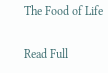The Food of Life

Read Full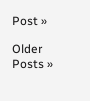Post »

Older Posts »